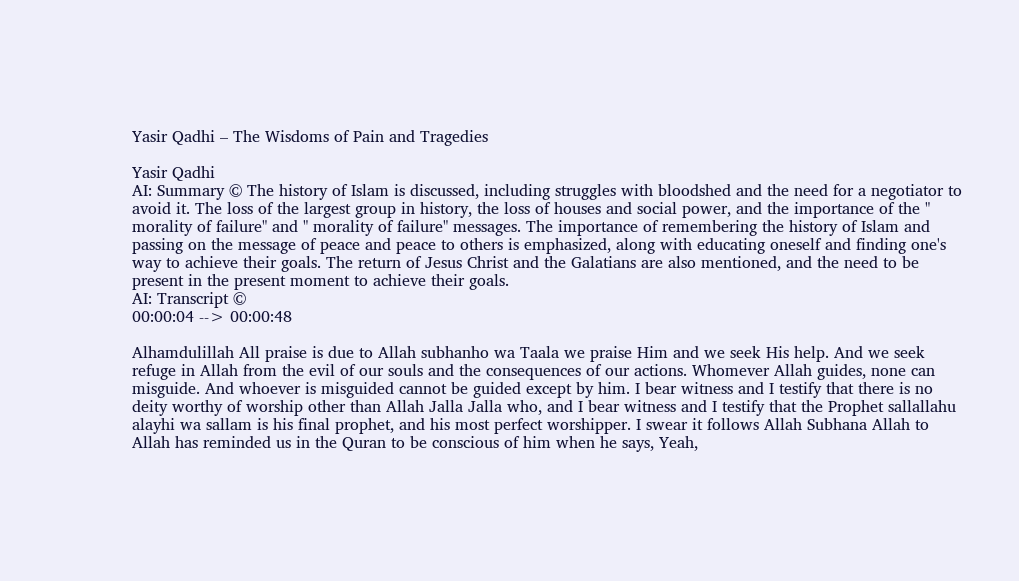Yasir Qadhi – The Wisdoms of Pain and Tragedies

Yasir Qadhi
AI: Summary © The history of Islam is discussed, including struggles with bloodshed and the need for a negotiator to avoid it. The loss of the largest group in history, the loss of houses and social power, and the importance of the " morality of failure" and " morality of failure" messages. The importance of remembering the history of Islam and passing on the message of peace and peace to others is emphasized, along with educating oneself and finding one's way to achieve their goals. The return of Jesus Christ and the Galatians are also mentioned, and the need to be present in the present moment to achieve their goals.
AI: Transcript ©
00:00:04 --> 00:00:48

Alhamdulillah All praise is due to Allah subhanho wa Taala we praise Him and we seek His help. And we seek refuge in Allah from the evil of our souls and the consequences of our actions. Whomever Allah guides, none can misguide. And whoever is misguided cannot be guided except by him. I bear witness and I testify that there is no deity worthy of worship other than Allah Jalla Jalla who, and I bear witness and I testify that the Prophet sallallahu alayhi wa sallam is his final prophet, and his most perfect worshipper. I swear it follows Allah Subhana Allah to Allah has reminded us in the Quran to be conscious of him when he says, Yeah,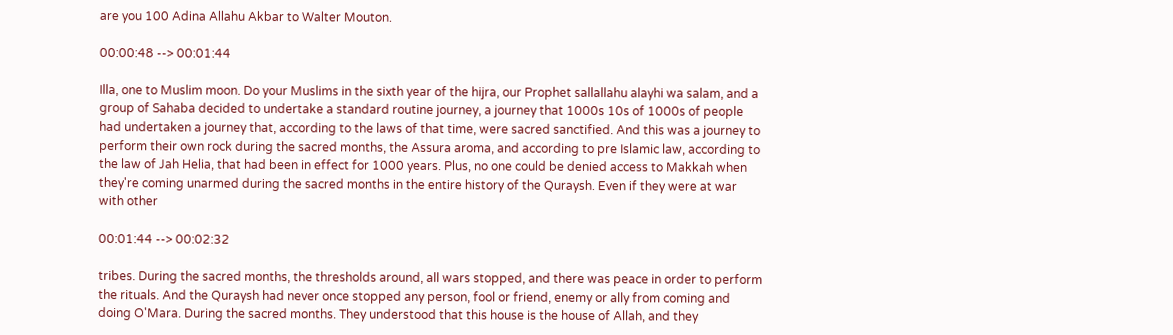are you 100 Adina Allahu Akbar to Walter Mouton.

00:00:48 --> 00:01:44

Illa, one to Muslim moon. Do your Muslims in the sixth year of the hijra, our Prophet sallallahu alayhi wa salam, and a group of Sahaba decided to undertake a standard routine journey, a journey that 1000s 10s of 1000s of people had undertaken a journey that, according to the laws of that time, were sacred sanctified. And this was a journey to perform their own rock during the sacred months, the Assura aroma, and according to pre Islamic law, according to the law of Jah Helia, that had been in effect for 1000 years. Plus, no one could be denied access to Makkah when they're coming unarmed during the sacred months in the entire history of the Quraysh. Even if they were at war with other

00:01:44 --> 00:02:32

tribes. During the sacred months, the thresholds around, all wars stopped, and there was peace in order to perform the rituals. And the Quraysh had never once stopped any person, fool or friend, enemy or ally from coming and doing O'Mara. During the sacred months. They understood that this house is the house of Allah, and they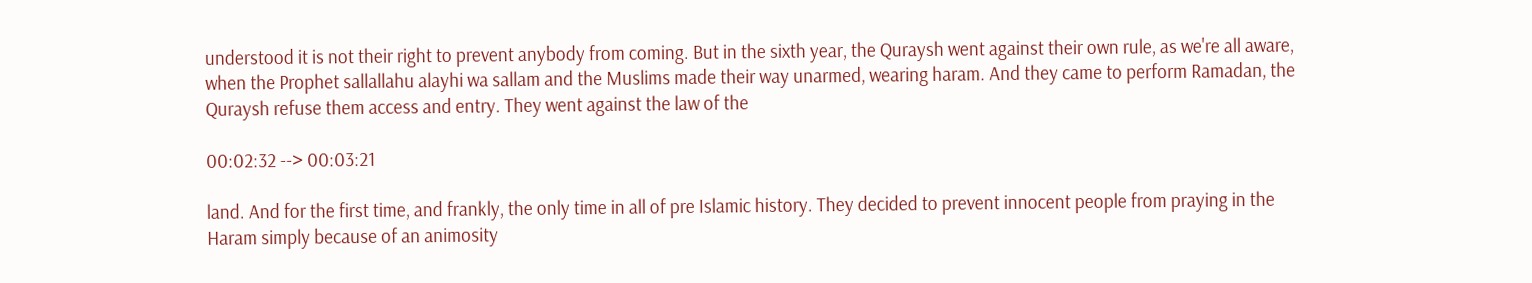understood it is not their right to prevent anybody from coming. But in the sixth year, the Quraysh went against their own rule, as we're all aware, when the Prophet sallallahu alayhi wa sallam and the Muslims made their way unarmed, wearing haram. And they came to perform Ramadan, the Quraysh refuse them access and entry. They went against the law of the

00:02:32 --> 00:03:21

land. And for the first time, and frankly, the only time in all of pre Islamic history. They decided to prevent innocent people from praying in the Haram simply because of an animosity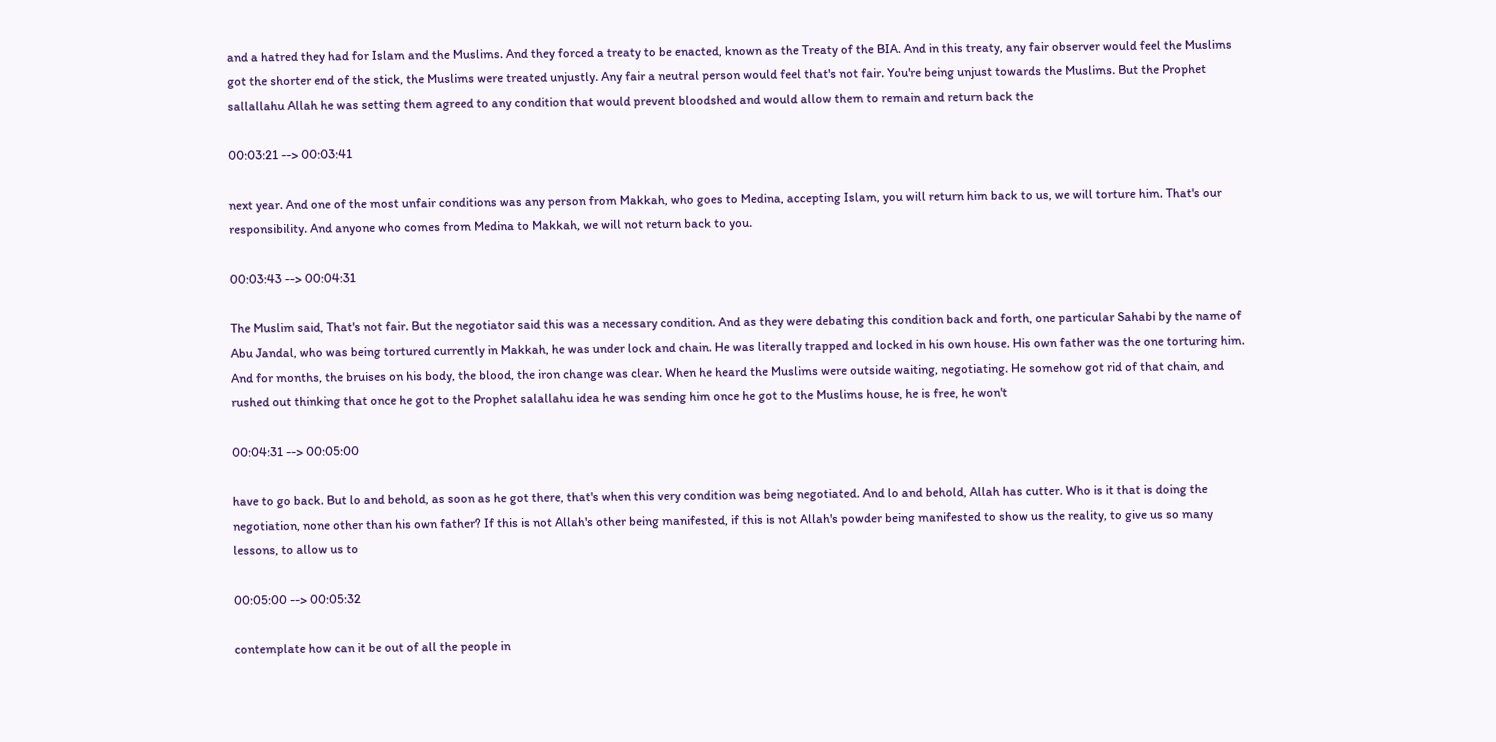and a hatred they had for Islam and the Muslims. And they forced a treaty to be enacted, known as the Treaty of the BIA. And in this treaty, any fair observer would feel the Muslims got the shorter end of the stick, the Muslims were treated unjustly. Any fair a neutral person would feel that's not fair. You're being unjust towards the Muslims. But the Prophet sallallahu Allah he was setting them agreed to any condition that would prevent bloodshed and would allow them to remain and return back the

00:03:21 --> 00:03:41

next year. And one of the most unfair conditions was any person from Makkah, who goes to Medina, accepting Islam, you will return him back to us, we will torture him. That's our responsibility. And anyone who comes from Medina to Makkah, we will not return back to you.

00:03:43 --> 00:04:31

The Muslim said, That's not fair. But the negotiator said this was a necessary condition. And as they were debating this condition back and forth, one particular Sahabi by the name of Abu Jandal, who was being tortured currently in Makkah, he was under lock and chain. He was literally trapped and locked in his own house. His own father was the one torturing him. And for months, the bruises on his body, the blood, the iron change was clear. When he heard the Muslims were outside waiting, negotiating. He somehow got rid of that chain, and rushed out thinking that once he got to the Prophet salallahu idea he was sending him once he got to the Muslims house, he is free, he won't

00:04:31 --> 00:05:00

have to go back. But lo and behold, as soon as he got there, that's when this very condition was being negotiated. And lo and behold, Allah has cutter. Who is it that is doing the negotiation, none other than his own father? If this is not Allah's other being manifested, if this is not Allah's powder being manifested to show us the reality, to give us so many lessons, to allow us to

00:05:00 --> 00:05:32

contemplate how can it be out of all the people in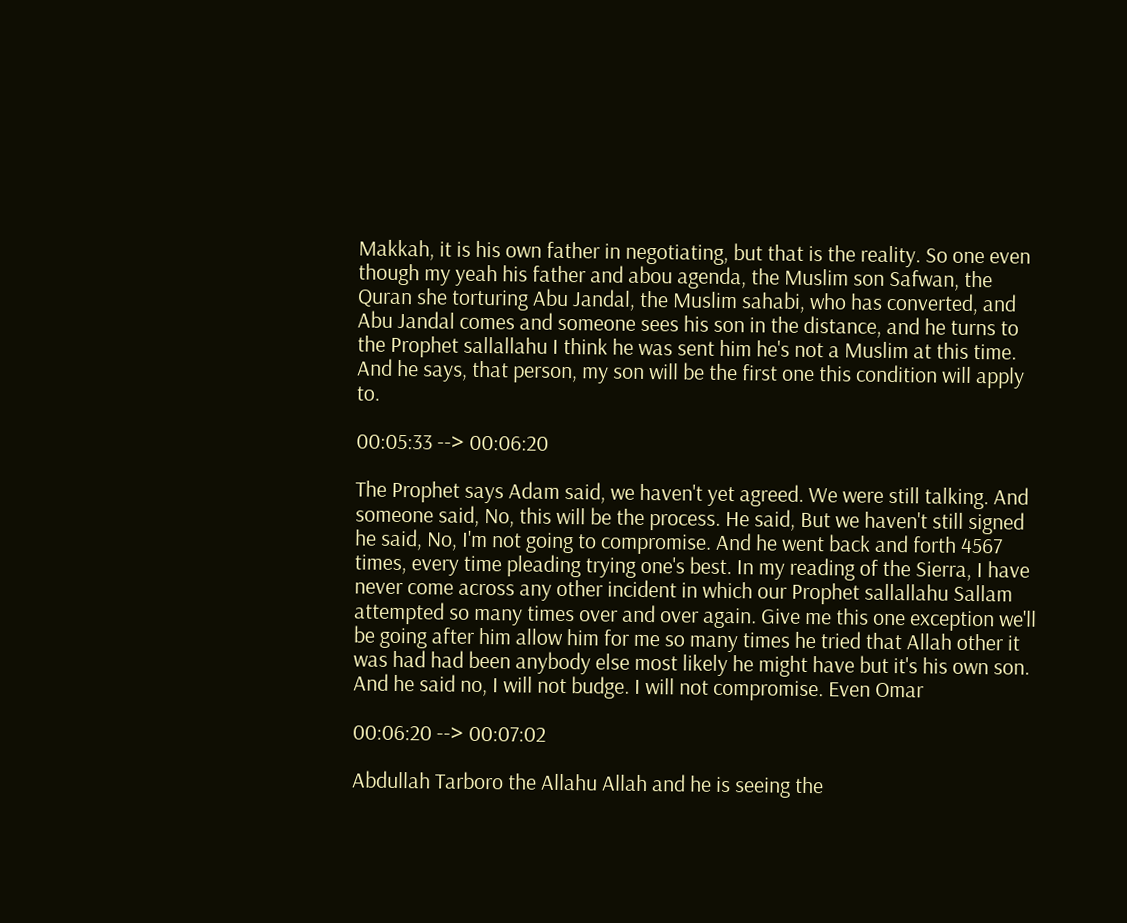Makkah, it is his own father in negotiating, but that is the reality. So one even though my yeah his father and abou agenda, the Muslim son Safwan, the Quran she torturing Abu Jandal, the Muslim sahabi, who has converted, and Abu Jandal comes and someone sees his son in the distance, and he turns to the Prophet sallallahu I think he was sent him he's not a Muslim at this time. And he says, that person, my son will be the first one this condition will apply to.

00:05:33 --> 00:06:20

The Prophet says Adam said, we haven't yet agreed. We were still talking. And someone said, No, this will be the process. He said, But we haven't still signed he said, No, I'm not going to compromise. And he went back and forth 4567 times, every time pleading trying one's best. In my reading of the Sierra, I have never come across any other incident in which our Prophet sallallahu Sallam attempted so many times over and over again. Give me this one exception we'll be going after him allow him for me so many times he tried that Allah other it was had had been anybody else most likely he might have but it's his own son. And he said no, I will not budge. I will not compromise. Even Omar

00:06:20 --> 00:07:02

Abdullah Tarboro the Allahu Allah and he is seeing the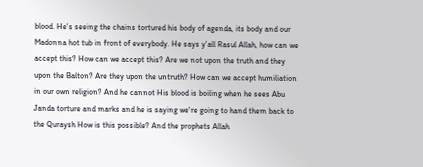blood. He's seeing the chains tortured his body of agenda, its body and our Madonna hot tub in front of everybody. He says y'all Rasul Allah, how can we accept this? How can we accept this? Are we not upon the truth and they upon the Balton? Are they upon the untruth? How can we accept humiliation in our own religion? And he cannot His blood is boiling when he sees Abu Janda torture and marks and he is saying we're going to hand them back to the Quraysh How is this possible? And the prophets Allah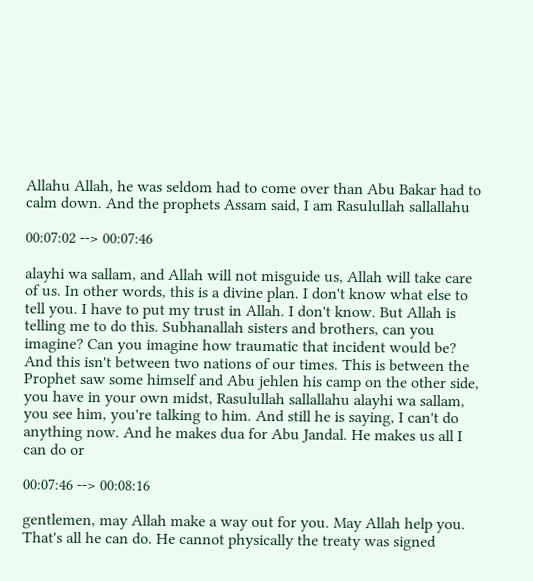Allahu Allah, he was seldom had to come over than Abu Bakar had to calm down. And the prophets Assam said, I am Rasulullah sallallahu

00:07:02 --> 00:07:46

alayhi wa sallam, and Allah will not misguide us, Allah will take care of us. In other words, this is a divine plan. I don't know what else to tell you. I have to put my trust in Allah. I don't know. But Allah is telling me to do this. Subhanallah sisters and brothers, can you imagine? Can you imagine how traumatic that incident would be? And this isn't between two nations of our times. This is between the Prophet saw some himself and Abu jehlen his camp on the other side, you have in your own midst, Rasulullah sallallahu alayhi wa sallam, you see him, you're talking to him. And still he is saying, I can't do anything now. And he makes dua for Abu Jandal. He makes us all I can do or

00:07:46 --> 00:08:16

gentlemen, may Allah make a way out for you. May Allah help you. That's all he can do. He cannot physically the treaty was signed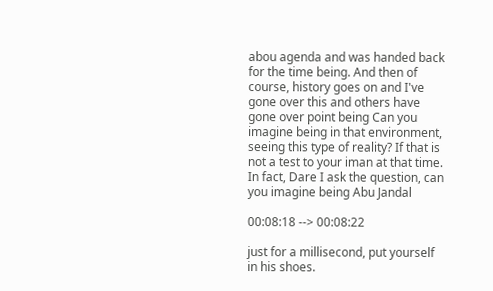abou agenda and was handed back for the time being. And then of course, history goes on and I've gone over this and others have gone over point being Can you imagine being in that environment, seeing this type of reality? If that is not a test to your iman at that time. In fact, Dare I ask the question, can you imagine being Abu Jandal

00:08:18 --> 00:08:22

just for a millisecond, put yourself in his shoes.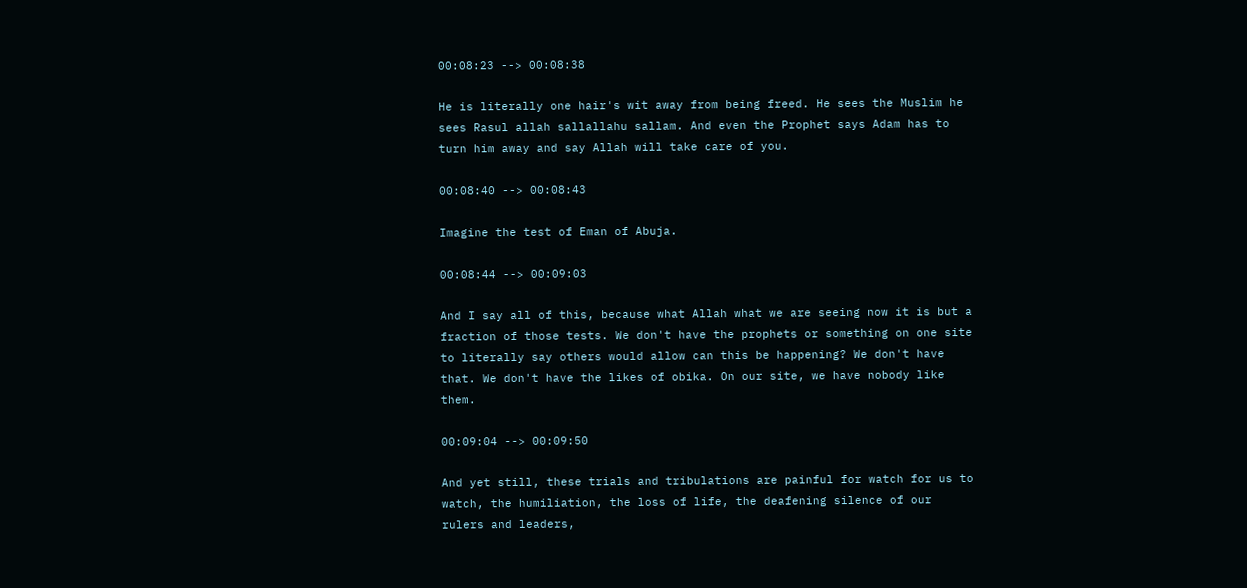00:08:23 --> 00:08:38

He is literally one hair's wit away from being freed. He sees the Muslim he sees Rasul allah sallallahu sallam. And even the Prophet says Adam has to turn him away and say Allah will take care of you.

00:08:40 --> 00:08:43

Imagine the test of Eman of Abuja.

00:08:44 --> 00:09:03

And I say all of this, because what Allah what we are seeing now it is but a fraction of those tests. We don't have the prophets or something on one site to literally say others would allow can this be happening? We don't have that. We don't have the likes of obika. On our site, we have nobody like them.

00:09:04 --> 00:09:50

And yet still, these trials and tribulations are painful for watch for us to watch, the humiliation, the loss of life, the deafening silence of our rulers and leaders,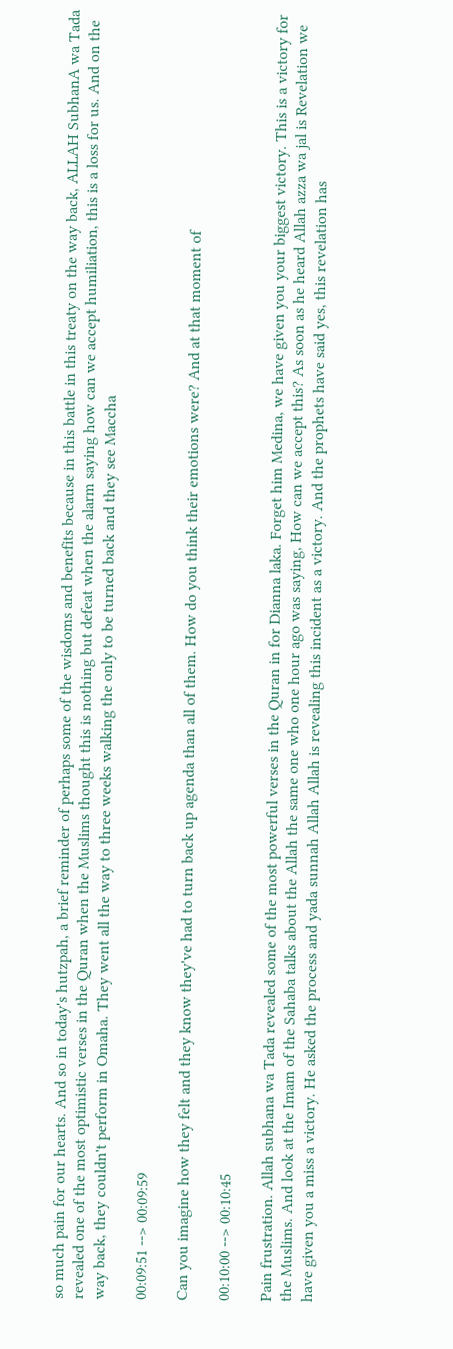so much pain for our hearts. And so in today's hutzpah, a brief reminder of perhaps some of the wisdoms and benefits because in this battle in this treaty on the way back, ALLAH SubhanA wa Tada revealed one of the most optimistic verses in the Quran when the Muslims thought this is nothing but defeat when the alarm saying how can we accept humiliation, this is a loss for us. And on the way back, they couldn't perform in Omaha. They went all the way to three weeks walking the only to be turned back and they see Maccha

00:09:51 --> 00:09:59

Can you imagine how they felt and they know they've had to turn back up agenda than all of them. How do you think their emotions were? And at that moment of

00:10:00 --> 00:10:45

Pain frustration. Allah subhana wa Tada revealed some of the most powerful verses in the Quran in for Dianna laka. Forget him Medina, we have given you your biggest victory. This is a victory for the Muslims. And look at the Imam of the Sahaba talks about the Allah the same one who one hour ago was saying, How can we accept this? As soon as he heard Allah azza wa jal is Revelation we have given you a miss a victory. He asked the process and yada sunnah Allah Allah is revealing this incident as a victory. And the prophets have said yes, this revelation has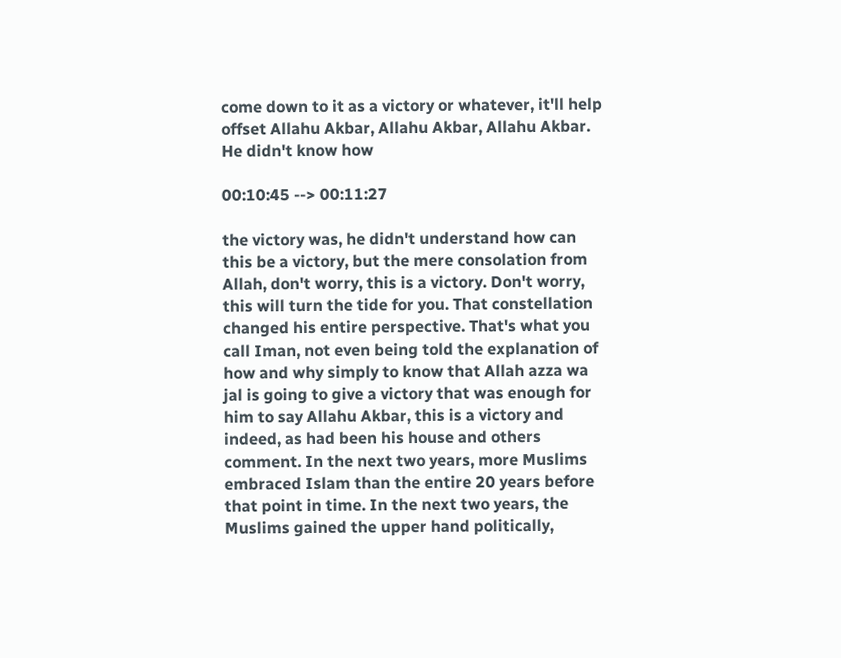come down to it as a victory or whatever, it'll help offset Allahu Akbar, Allahu Akbar, Allahu Akbar. He didn't know how

00:10:45 --> 00:11:27

the victory was, he didn't understand how can this be a victory, but the mere consolation from Allah, don't worry, this is a victory. Don't worry, this will turn the tide for you. That constellation changed his entire perspective. That's what you call Iman, not even being told the explanation of how and why simply to know that Allah azza wa jal is going to give a victory that was enough for him to say Allahu Akbar, this is a victory and indeed, as had been his house and others comment. In the next two years, more Muslims embraced Islam than the entire 20 years before that point in time. In the next two years, the Muslims gained the upper hand politically,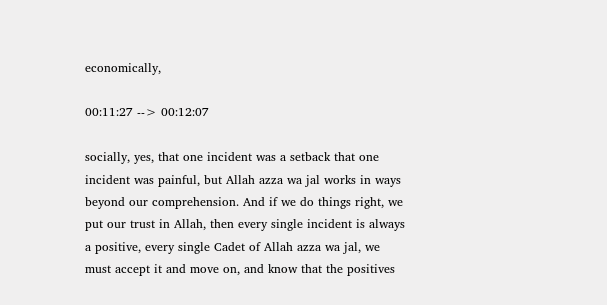economically,

00:11:27 --> 00:12:07

socially, yes, that one incident was a setback that one incident was painful, but Allah azza wa jal works in ways beyond our comprehension. And if we do things right, we put our trust in Allah, then every single incident is always a positive, every single Cadet of Allah azza wa jal, we must accept it and move on, and know that the positives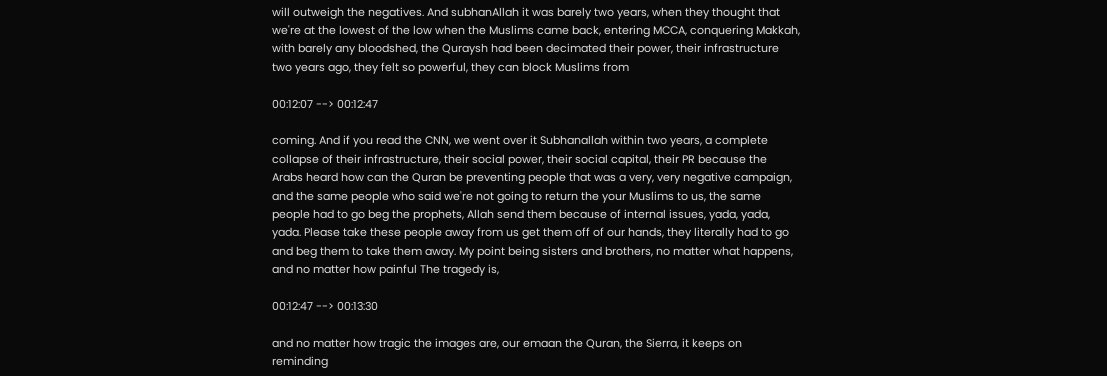will outweigh the negatives. And subhanAllah it was barely two years, when they thought that we're at the lowest of the low when the Muslims came back, entering MCCA, conquering Makkah, with barely any bloodshed, the Quraysh had been decimated their power, their infrastructure two years ago, they felt so powerful, they can block Muslims from

00:12:07 --> 00:12:47

coming. And if you read the CNN, we went over it Subhanallah within two years, a complete collapse of their infrastructure, their social power, their social capital, their PR because the Arabs heard how can the Quran be preventing people that was a very, very negative campaign, and the same people who said we're not going to return the your Muslims to us, the same people had to go beg the prophets, Allah send them because of internal issues, yada, yada, yada. Please take these people away from us get them off of our hands, they literally had to go and beg them to take them away. My point being sisters and brothers, no matter what happens, and no matter how painful The tragedy is,

00:12:47 --> 00:13:30

and no matter how tragic the images are, our emaan the Quran, the Sierra, it keeps on reminding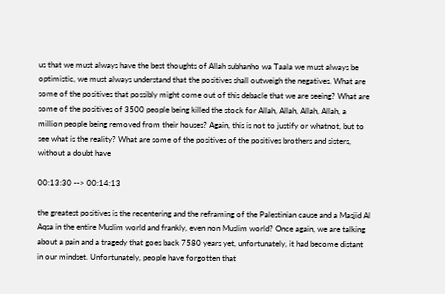us that we must always have the best thoughts of Allah subhanho wa Taala we must always be optimistic, we must always understand that the positives shall outweigh the negatives. What are some of the positives that possibly might come out of this debacle that we are seeing? What are some of the positives of 3500 people being killed the stock for Allah, Allah, Allah, Allah, a million people being removed from their houses? Again, this is not to justify or whatnot, but to see what is the reality? What are some of the positives of the positives brothers and sisters, without a doubt have

00:13:30 --> 00:14:13

the greatest positives is the recentering and the reframing of the Palestinian cause and a Masjid Al Aqsa in the entire Muslim world and frankly, even non Muslim world? Once again, we are talking about a pain and a tragedy that goes back 7580 years yet, unfortunately, it had become distant in our mindset. Unfortunately, people have forgotten that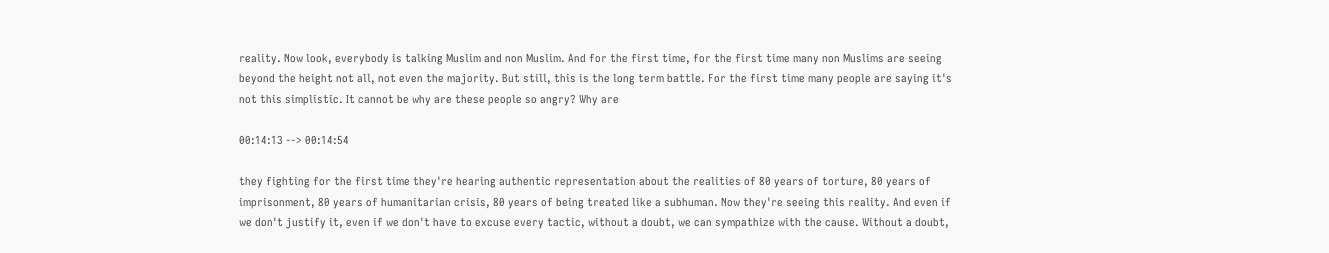reality. Now look, everybody is talking Muslim and non Muslim. And for the first time, for the first time many non Muslims are seeing beyond the height not all, not even the majority. But still, this is the long term battle. For the first time many people are saying it's not this simplistic. It cannot be why are these people so angry? Why are

00:14:13 --> 00:14:54

they fighting for the first time they're hearing authentic representation about the realities of 80 years of torture, 80 years of imprisonment, 80 years of humanitarian crisis, 80 years of being treated like a subhuman. Now they're seeing this reality. And even if we don't justify it, even if we don't have to excuse every tactic, without a doubt, we can sympathize with the cause. Without a doubt,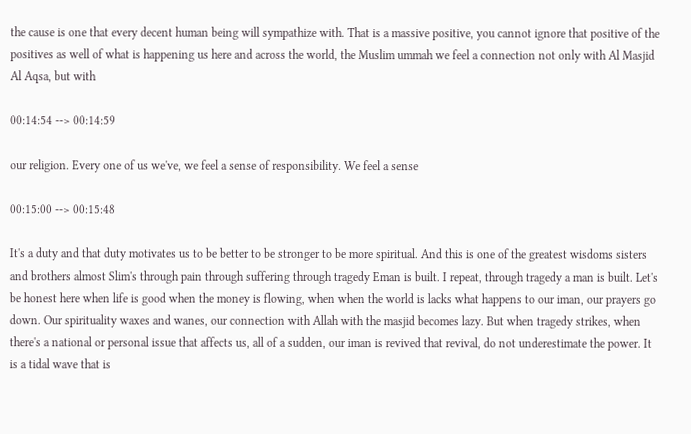the cause is one that every decent human being will sympathize with. That is a massive positive, you cannot ignore that positive of the positives as well of what is happening us here and across the world, the Muslim ummah we feel a connection not only with Al Masjid Al Aqsa, but with

00:14:54 --> 00:14:59

our religion. Every one of us we've, we feel a sense of responsibility. We feel a sense

00:15:00 --> 00:15:48

It's a duty and that duty motivates us to be better to be stronger to be more spiritual. And this is one of the greatest wisdoms sisters and brothers almost Slim's through pain through suffering through tragedy Eman is built. I repeat, through tragedy a man is built. Let's be honest here when life is good when the money is flowing, when when the world is lacks what happens to our iman, our prayers go down. Our spirituality waxes and wanes, our connection with Allah with the masjid becomes lazy. But when tragedy strikes, when there's a national or personal issue that affects us, all of a sudden, our iman is revived that revival, do not underestimate the power. It is a tidal wave that is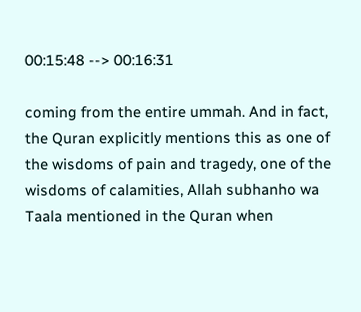00:15:48 --> 00:16:31

coming from the entire ummah. And in fact, the Quran explicitly mentions this as one of the wisdoms of pain and tragedy, one of the wisdoms of calamities, Allah subhanho wa Taala mentioned in the Quran when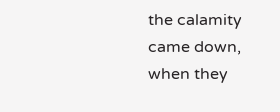the calamity came down, when they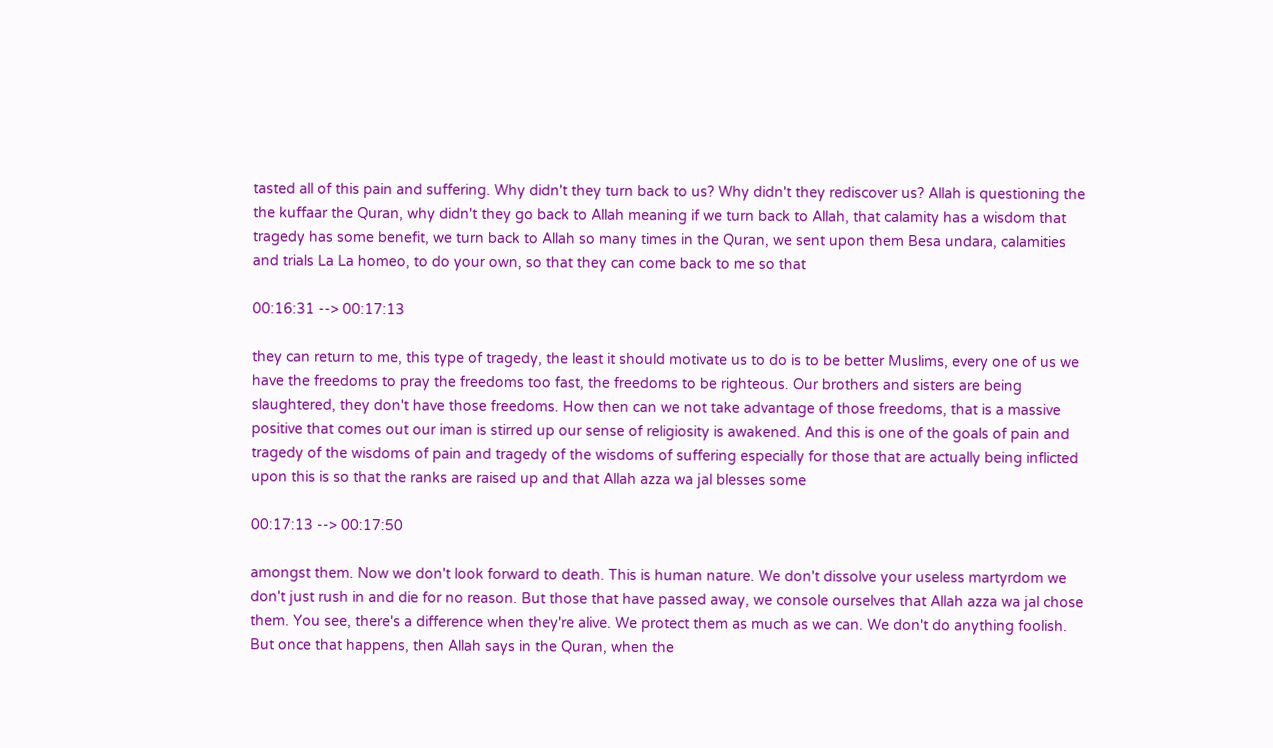tasted all of this pain and suffering. Why didn't they turn back to us? Why didn't they rediscover us? Allah is questioning the the kuffaar the Quran, why didn't they go back to Allah meaning if we turn back to Allah, that calamity has a wisdom that tragedy has some benefit, we turn back to Allah so many times in the Quran, we sent upon them Besa undara, calamities and trials La La homeo, to do your own, so that they can come back to me so that

00:16:31 --> 00:17:13

they can return to me, this type of tragedy, the least it should motivate us to do is to be better Muslims, every one of us we have the freedoms to pray the freedoms too fast, the freedoms to be righteous. Our brothers and sisters are being slaughtered, they don't have those freedoms. How then can we not take advantage of those freedoms, that is a massive positive that comes out our iman is stirred up our sense of religiosity is awakened. And this is one of the goals of pain and tragedy of the wisdoms of pain and tragedy of the wisdoms of suffering especially for those that are actually being inflicted upon this is so that the ranks are raised up and that Allah azza wa jal blesses some

00:17:13 --> 00:17:50

amongst them. Now we don't look forward to death. This is human nature. We don't dissolve your useless martyrdom we don't just rush in and die for no reason. But those that have passed away, we console ourselves that Allah azza wa jal chose them. You see, there's a difference when they're alive. We protect them as much as we can. We don't do anything foolish. But once that happens, then Allah says in the Quran, when the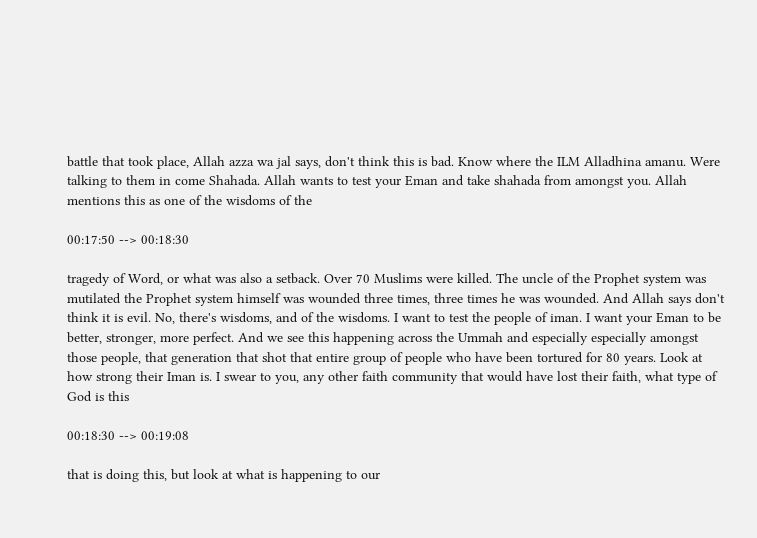battle that took place, Allah azza wa jal says, don't think this is bad. Know where the ILM Alladhina amanu. Were talking to them in come Shahada. Allah wants to test your Eman and take shahada from amongst you. Allah mentions this as one of the wisdoms of the

00:17:50 --> 00:18:30

tragedy of Word, or what was also a setback. Over 70 Muslims were killed. The uncle of the Prophet system was mutilated the Prophet system himself was wounded three times, three times he was wounded. And Allah says don't think it is evil. No, there's wisdoms, and of the wisdoms. I want to test the people of iman. I want your Eman to be better, stronger, more perfect. And we see this happening across the Ummah and especially especially amongst those people, that generation that shot that entire group of people who have been tortured for 80 years. Look at how strong their Iman is. I swear to you, any other faith community that would have lost their faith, what type of God is this

00:18:30 --> 00:19:08

that is doing this, but look at what is happening to our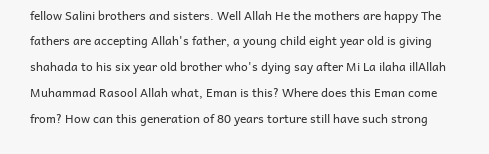fellow Salini brothers and sisters. Well Allah He the mothers are happy The fathers are accepting Allah's father, a young child eight year old is giving shahada to his six year old brother who's dying say after Mi La ilaha illAllah Muhammad Rasool Allah what, Eman is this? Where does this Eman come from? How can this generation of 80 years torture still have such strong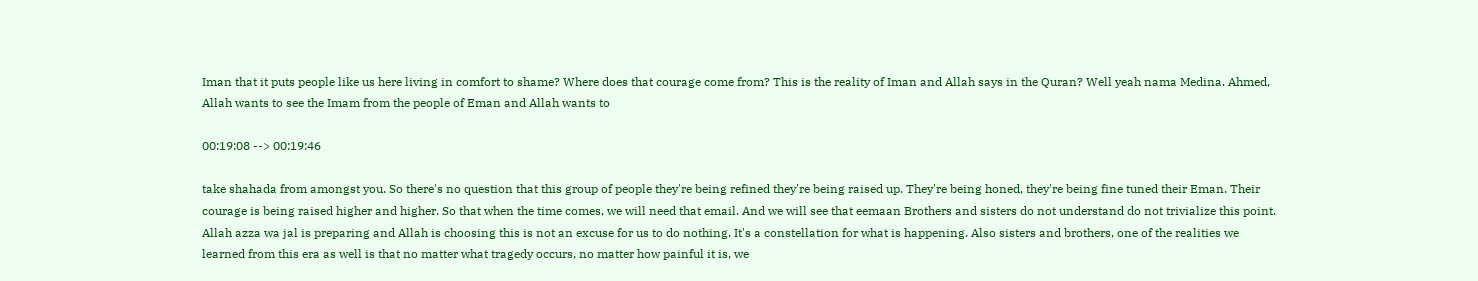Iman that it puts people like us here living in comfort to shame? Where does that courage come from? This is the reality of Iman and Allah says in the Quran? Well yeah nama Medina. Ahmed, Allah wants to see the Imam from the people of Eman and Allah wants to

00:19:08 --> 00:19:46

take shahada from amongst you. So there's no question that this group of people they're being refined they're being raised up. They're being honed, they're being fine tuned their Eman. Their courage is being raised higher and higher. So that when the time comes, we will need that email. And we will see that eemaan Brothers and sisters do not understand do not trivialize this point. Allah azza wa jal is preparing and Allah is choosing this is not an excuse for us to do nothing. It's a constellation for what is happening. Also sisters and brothers, one of the realities we learned from this era as well is that no matter what tragedy occurs, no matter how painful it is, we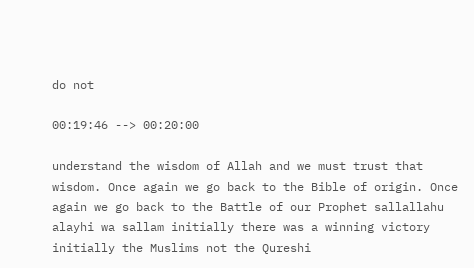do not

00:19:46 --> 00:20:00

understand the wisdom of Allah and we must trust that wisdom. Once again we go back to the Bible of origin. Once again we go back to the Battle of our Prophet sallallahu alayhi wa sallam initially there was a winning victory initially the Muslims not the Qureshi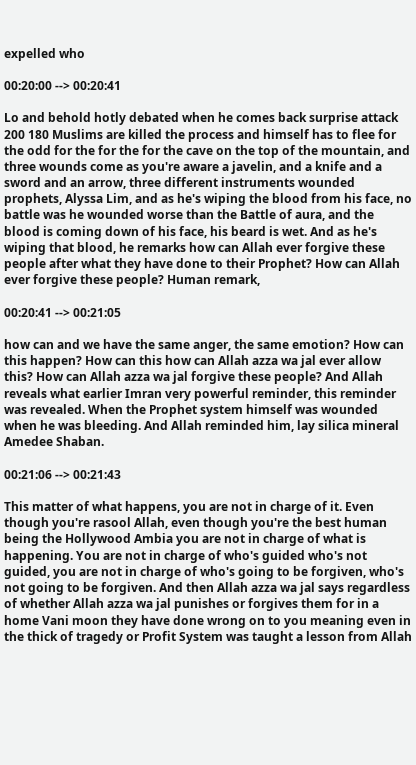expelled who

00:20:00 --> 00:20:41

Lo and behold hotly debated when he comes back surprise attack 200 180 Muslims are killed the process and himself has to flee for the odd for the for the for the cave on the top of the mountain, and three wounds come as you're aware a javelin, and a knife and a sword and an arrow, three different instruments wounded prophets, Alyssa Lim, and as he's wiping the blood from his face, no battle was he wounded worse than the Battle of aura, and the blood is coming down of his face, his beard is wet. And as he's wiping that blood, he remarks how can Allah ever forgive these people after what they have done to their Prophet? How can Allah ever forgive these people? Human remark,

00:20:41 --> 00:21:05

how can and we have the same anger, the same emotion? How can this happen? How can this how can Allah azza wa jal ever allow this? How can Allah azza wa jal forgive these people? And Allah reveals what earlier Imran very powerful reminder, this reminder was revealed. When the Prophet system himself was wounded when he was bleeding. And Allah reminded him, lay silica mineral Amedee Shaban.

00:21:06 --> 00:21:43

This matter of what happens, you are not in charge of it. Even though you're rasool Allah, even though you're the best human being the Hollywood Ambia you are not in charge of what is happening. You are not in charge of who's guided who's not guided, you are not in charge of who's going to be forgiven, who's not going to be forgiven. And then Allah azza wa jal says regardless of whether Allah azza wa jal punishes or forgives them for in a home Vani moon they have done wrong on to you meaning even in the thick of tragedy or Profit System was taught a lesson from Allah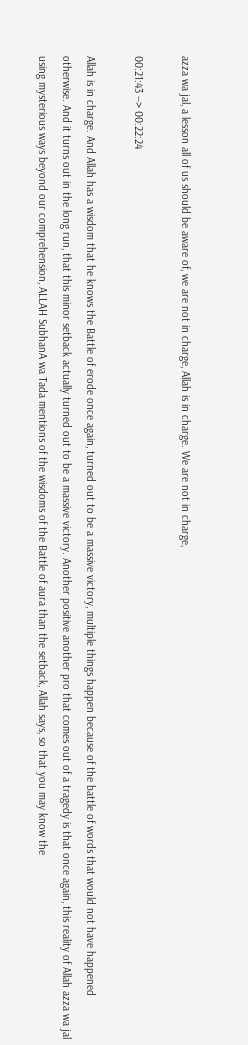azza wa jal, a lesson all of us should be aware of, we are not in charge, Allah is in charge. We are not in charge,

00:21:43 --> 00:22:24

Allah is in charge. And Allah has a wisdom that he knows the Battle of erode once again, turned out to be a massive victory, multiple things happen because of the battle of words that would not have happened otherwise. And it turns out in the long run, that this minor setback actually turned out to be a massive victory. Another positive another pro that comes out of a tragedy is that once again, this reality of Allah azza wa jal using mysterious ways beyond our comprehension, ALLAH SubhanA wa Tada mentions of the wisdoms of the Battle of aura than the setback, Allah says, so that you may know the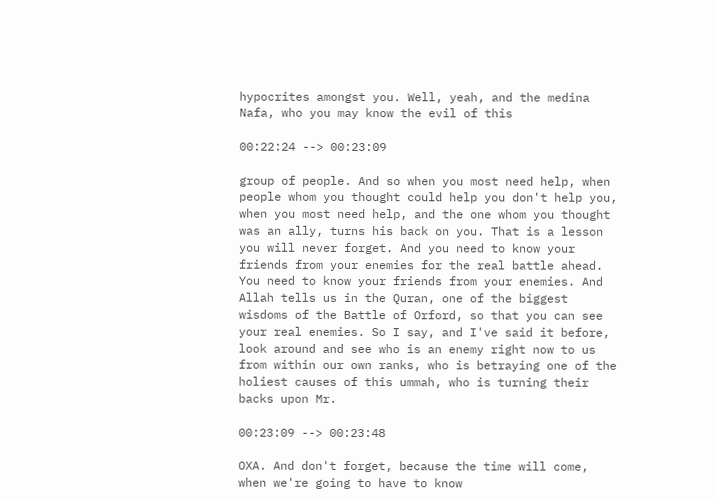hypocrites amongst you. Well, yeah, and the medina Nafa, who you may know the evil of this

00:22:24 --> 00:23:09

group of people. And so when you most need help, when people whom you thought could help you don't help you, when you most need help, and the one whom you thought was an ally, turns his back on you. That is a lesson you will never forget. And you need to know your friends from your enemies for the real battle ahead. You need to know your friends from your enemies. And Allah tells us in the Quran, one of the biggest wisdoms of the Battle of Orford, so that you can see your real enemies. So I say, and I've said it before, look around and see who is an enemy right now to us from within our own ranks, who is betraying one of the holiest causes of this ummah, who is turning their backs upon Mr.

00:23:09 --> 00:23:48

OXA. And don't forget, because the time will come, when we're going to have to know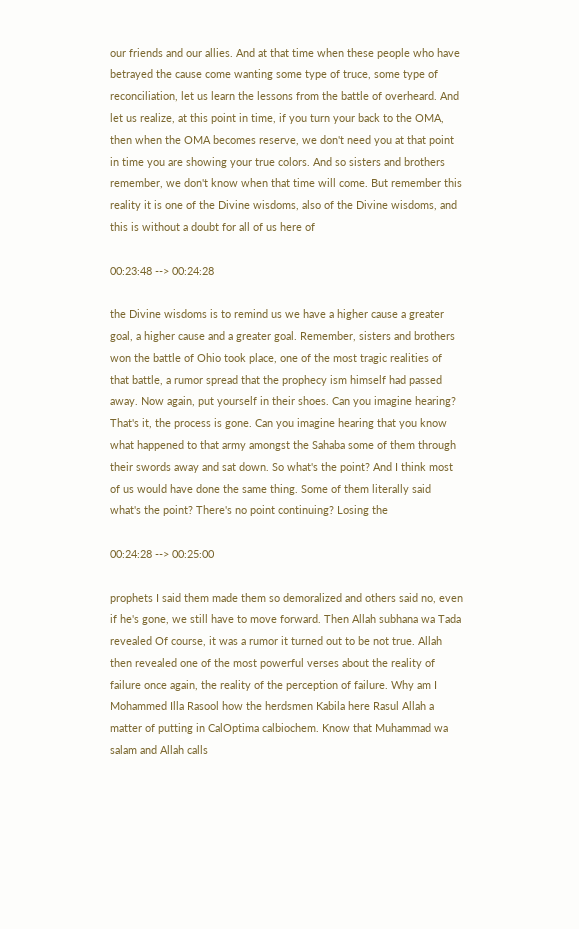our friends and our allies. And at that time when these people who have betrayed the cause come wanting some type of truce, some type of reconciliation, let us learn the lessons from the battle of overheard. And let us realize, at this point in time, if you turn your back to the OMA, then when the OMA becomes reserve, we don't need you at that point in time you are showing your true colors. And so sisters and brothers remember, we don't know when that time will come. But remember this reality it is one of the Divine wisdoms, also of the Divine wisdoms, and this is without a doubt for all of us here of

00:23:48 --> 00:24:28

the Divine wisdoms is to remind us we have a higher cause a greater goal, a higher cause and a greater goal. Remember, sisters and brothers won the battle of Ohio took place, one of the most tragic realities of that battle, a rumor spread that the prophecy ism himself had passed away. Now again, put yourself in their shoes. Can you imagine hearing? That's it, the process is gone. Can you imagine hearing that you know what happened to that army amongst the Sahaba some of them through their swords away and sat down. So what's the point? And I think most of us would have done the same thing. Some of them literally said what's the point? There's no point continuing? Losing the

00:24:28 --> 00:25:00

prophets I said them made them so demoralized and others said no, even if he's gone, we still have to move forward. Then Allah subhana wa Tada revealed Of course, it was a rumor it turned out to be not true. Allah then revealed one of the most powerful verses about the reality of failure once again, the reality of the perception of failure. Why am I Mohammed Illa Rasool how the herdsmen Kabila here Rasul Allah a matter of putting in CalOptima calbiochem. Know that Muhammad wa salam and Allah calls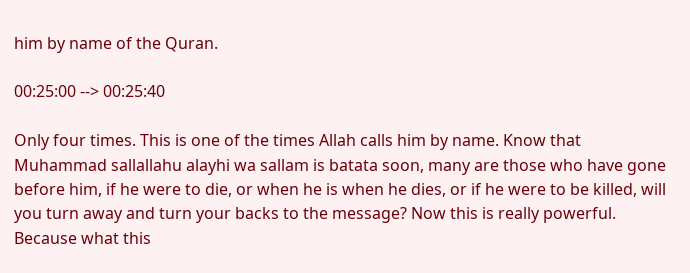him by name of the Quran.

00:25:00 --> 00:25:40

Only four times. This is one of the times Allah calls him by name. Know that Muhammad sallallahu alayhi wa sallam is batata soon, many are those who have gone before him, if he were to die, or when he is when he dies, or if he were to be killed, will you turn away and turn your backs to the message? Now this is really powerful. Because what this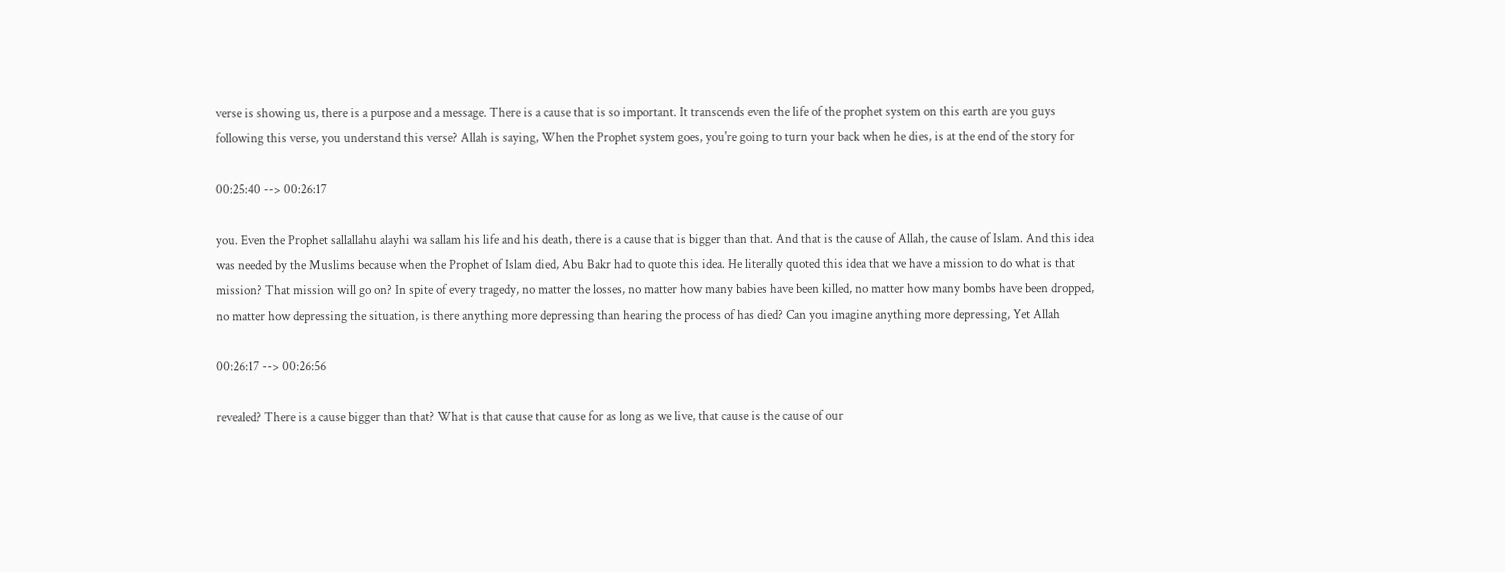verse is showing us, there is a purpose and a message. There is a cause that is so important. It transcends even the life of the prophet system on this earth are you guys following this verse, you understand this verse? Allah is saying, When the Prophet system goes, you're going to turn your back when he dies, is at the end of the story for

00:25:40 --> 00:26:17

you. Even the Prophet sallallahu alayhi wa sallam his life and his death, there is a cause that is bigger than that. And that is the cause of Allah, the cause of Islam. And this idea was needed by the Muslims because when the Prophet of Islam died, Abu Bakr had to quote this idea. He literally quoted this idea that we have a mission to do what is that mission? That mission will go on? In spite of every tragedy, no matter the losses, no matter how many babies have been killed, no matter how many bombs have been dropped, no matter how depressing the situation, is there anything more depressing than hearing the process of has died? Can you imagine anything more depressing, Yet Allah

00:26:17 --> 00:26:56

revealed? There is a cause bigger than that? What is that cause that cause for as long as we live, that cause is the cause of our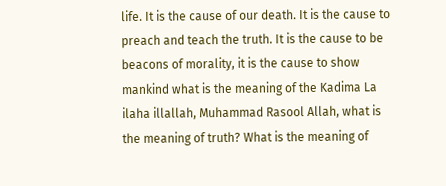life. It is the cause of our death. It is the cause to preach and teach the truth. It is the cause to be beacons of morality, it is the cause to show mankind what is the meaning of the Kadima La ilaha illallah, Muhammad Rasool Allah, what is the meaning of truth? What is the meaning of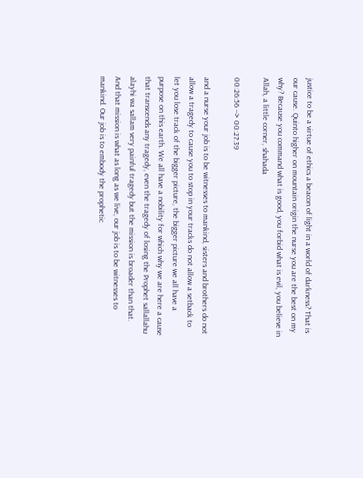justice to be a virtue of ethics a beacon of light in a world of darkness? That is our cause. Quinto higher on mountain origin the nurse you are the best on my why? Because you command what is good, you forbid what is evil, you believe in Allah, a little corner, shahada

00:26:56 --> 00:27:39

and a nurse your job is to be witnesses to mankind, sisters and brothers do not allow a tragedy to cause you to stop in your tracks do not allow a setback to let you lose track of the bigger picture, the bigger picture we all have a purpose on this earth. We all have a nobility for which why we are here a cause that transcends any tragedy, even the tragedy of losing the Prophet sallallahu alayhi wa sallam very painful tragedy but the mission is broader than that. And that mission is what as long as we live, our job is to be witnesses to mankind. Our job is to embody the prophetic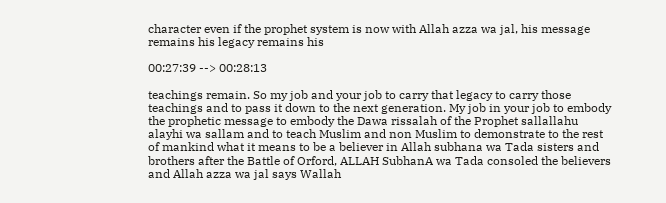character even if the prophet system is now with Allah azza wa jal, his message remains his legacy remains his

00:27:39 --> 00:28:13

teachings remain. So my job and your job to carry that legacy to carry those teachings and to pass it down to the next generation. My job in your job to embody the prophetic message to embody the Dawa rissalah of the Prophet sallallahu alayhi wa sallam and to teach Muslim and non Muslim to demonstrate to the rest of mankind what it means to be a believer in Allah subhana wa Tada sisters and brothers after the Battle of Orford, ALLAH SubhanA wa Tada consoled the believers and Allah azza wa jal says Wallah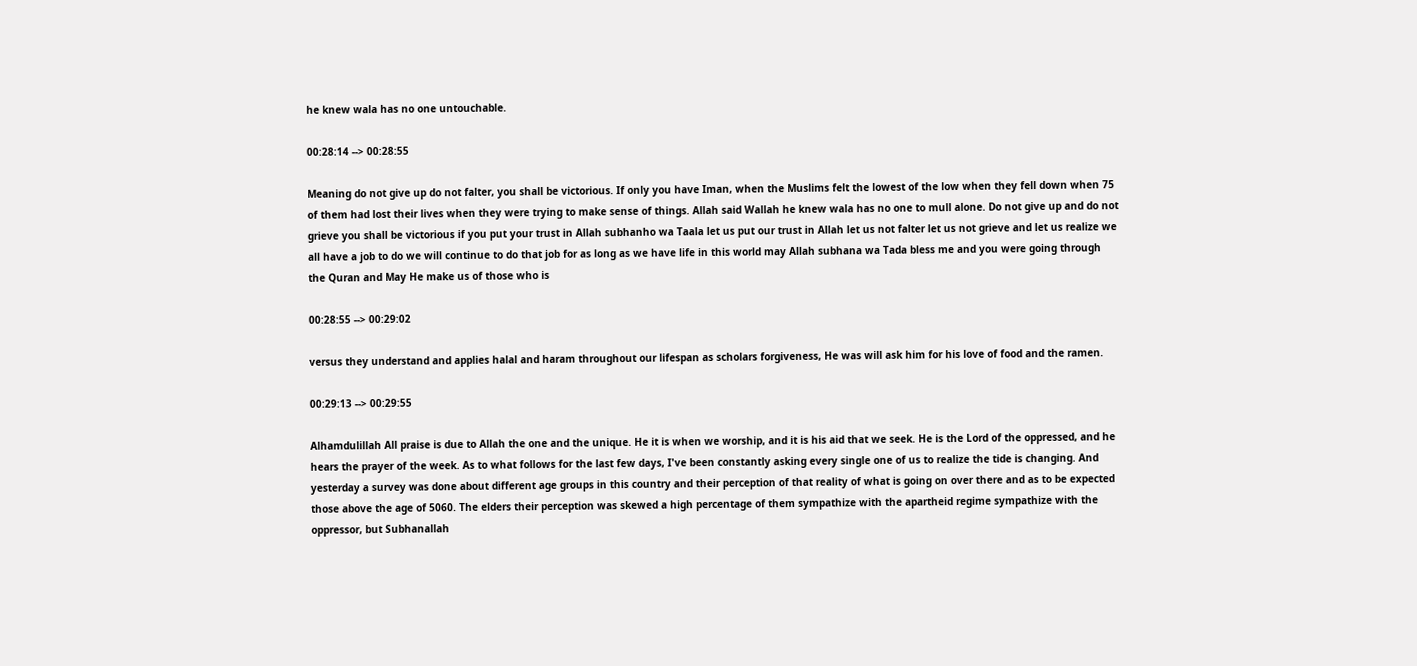he knew wala has no one untouchable.

00:28:14 --> 00:28:55

Meaning do not give up do not falter, you shall be victorious. If only you have Iman, when the Muslims felt the lowest of the low when they fell down when 75 of them had lost their lives when they were trying to make sense of things. Allah said Wallah he knew wala has no one to mull alone. Do not give up and do not grieve you shall be victorious if you put your trust in Allah subhanho wa Taala let us put our trust in Allah let us not falter let us not grieve and let us realize we all have a job to do we will continue to do that job for as long as we have life in this world may Allah subhana wa Tada bless me and you were going through the Quran and May He make us of those who is

00:28:55 --> 00:29:02

versus they understand and applies halal and haram throughout our lifespan as scholars forgiveness, He was will ask him for his love of food and the ramen.

00:29:13 --> 00:29:55

Alhamdulillah All praise is due to Allah the one and the unique. He it is when we worship, and it is his aid that we seek. He is the Lord of the oppressed, and he hears the prayer of the week. As to what follows for the last few days, I've been constantly asking every single one of us to realize the tide is changing. And yesterday a survey was done about different age groups in this country and their perception of that reality of what is going on over there and as to be expected those above the age of 5060. The elders their perception was skewed a high percentage of them sympathize with the apartheid regime sympathize with the oppressor, but Subhanallah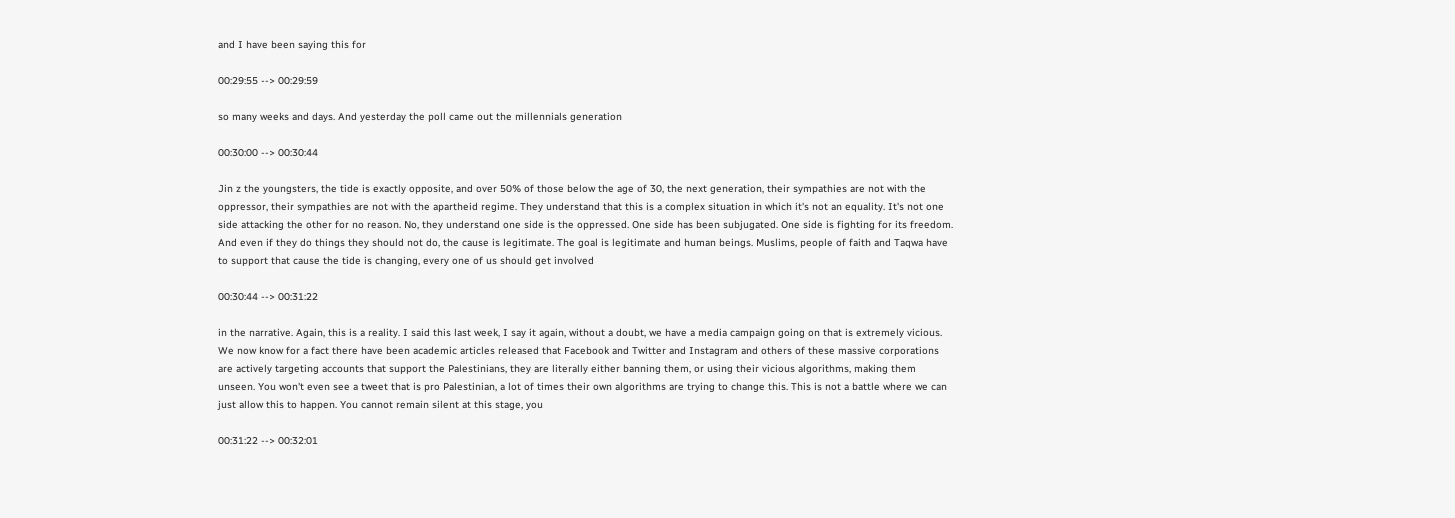and I have been saying this for

00:29:55 --> 00:29:59

so many weeks and days. And yesterday the poll came out the millennials generation

00:30:00 --> 00:30:44

Jin z the youngsters, the tide is exactly opposite, and over 50% of those below the age of 30, the next generation, their sympathies are not with the oppressor, their sympathies are not with the apartheid regime. They understand that this is a complex situation in which it's not an equality. It's not one side attacking the other for no reason. No, they understand one side is the oppressed. One side has been subjugated. One side is fighting for its freedom. And even if they do things they should not do, the cause is legitimate. The goal is legitimate and human beings. Muslims, people of faith and Taqwa have to support that cause the tide is changing, every one of us should get involved

00:30:44 --> 00:31:22

in the narrative. Again, this is a reality. I said this last week, I say it again, without a doubt, we have a media campaign going on that is extremely vicious. We now know for a fact there have been academic articles released that Facebook and Twitter and Instagram and others of these massive corporations are actively targeting accounts that support the Palestinians, they are literally either banning them, or using their vicious algorithms, making them unseen. You won't even see a tweet that is pro Palestinian, a lot of times their own algorithms are trying to change this. This is not a battle where we can just allow this to happen. You cannot remain silent at this stage, you

00:31:22 --> 00:32:01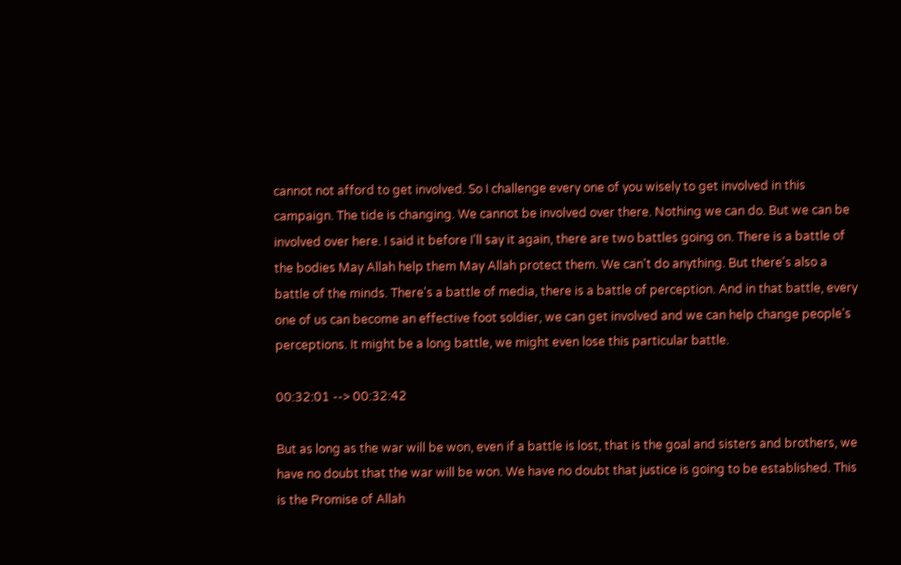cannot not afford to get involved. So I challenge every one of you wisely to get involved in this campaign. The tide is changing. We cannot be involved over there. Nothing we can do. But we can be involved over here. I said it before I'll say it again, there are two battles going on. There is a battle of the bodies May Allah help them May Allah protect them. We can't do anything. But there's also a battle of the minds. There's a battle of media, there is a battle of perception. And in that battle, every one of us can become an effective foot soldier, we can get involved and we can help change people's perceptions. It might be a long battle, we might even lose this particular battle.

00:32:01 --> 00:32:42

But as long as the war will be won, even if a battle is lost, that is the goal and sisters and brothers, we have no doubt that the war will be won. We have no doubt that justice is going to be established. This is the Promise of Allah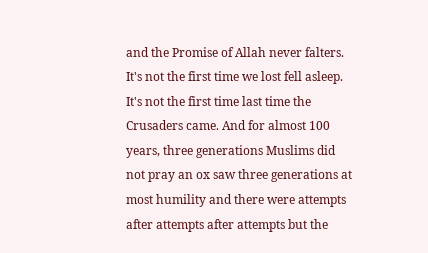and the Promise of Allah never falters. It's not the first time we lost fell asleep. It's not the first time last time the Crusaders came. And for almost 100 years, three generations Muslims did not pray an ox saw three generations at most humility and there were attempts after attempts after attempts but the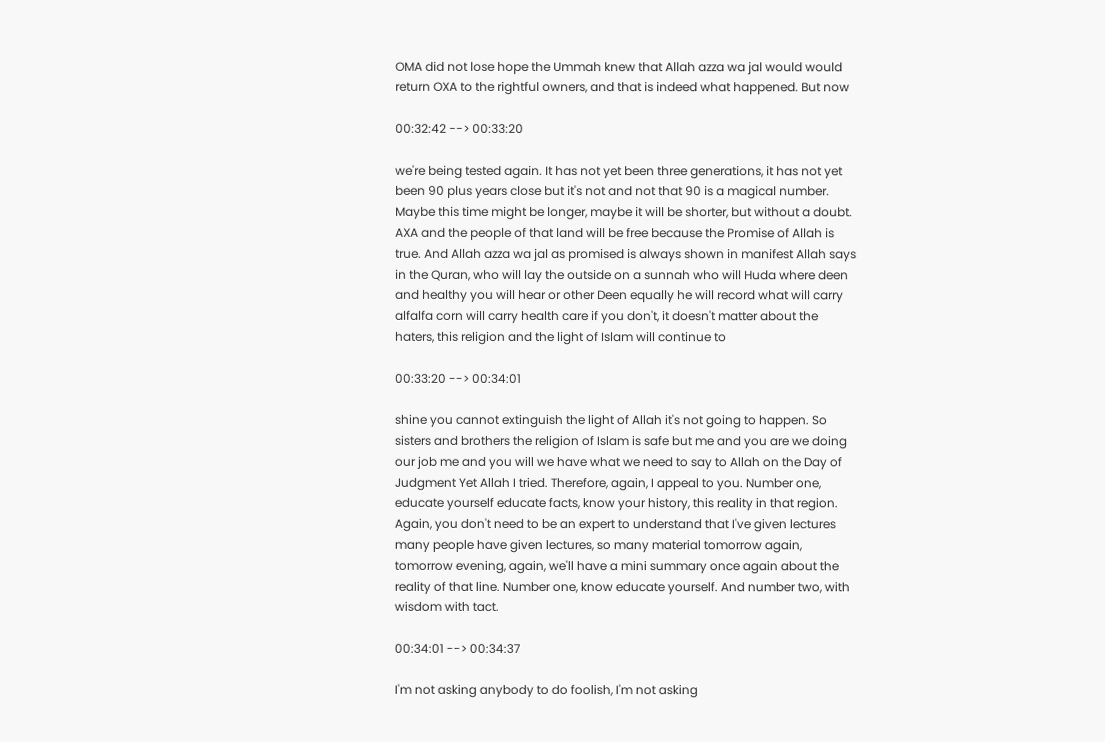OMA did not lose hope the Ummah knew that Allah azza wa jal would would return OXA to the rightful owners, and that is indeed what happened. But now

00:32:42 --> 00:33:20

we're being tested again. It has not yet been three generations, it has not yet been 90 plus years close but it's not and not that 90 is a magical number. Maybe this time might be longer, maybe it will be shorter, but without a doubt. AXA and the people of that land will be free because the Promise of Allah is true. And Allah azza wa jal as promised is always shown in manifest Allah says in the Quran, who will lay the outside on a sunnah who will Huda where deen and healthy you will hear or other Deen equally he will record what will carry alfalfa corn will carry health care if you don't, it doesn't matter about the haters, this religion and the light of Islam will continue to

00:33:20 --> 00:34:01

shine you cannot extinguish the light of Allah it's not going to happen. So sisters and brothers the religion of Islam is safe but me and you are we doing our job me and you will we have what we need to say to Allah on the Day of Judgment Yet Allah I tried. Therefore, again, I appeal to you. Number one, educate yourself educate facts, know your history, this reality in that region. Again, you don't need to be an expert to understand that I've given lectures many people have given lectures, so many material tomorrow again, tomorrow evening, again, we'll have a mini summary once again about the reality of that line. Number one, know educate yourself. And number two, with wisdom with tact.

00:34:01 --> 00:34:37

I'm not asking anybody to do foolish, I'm not asking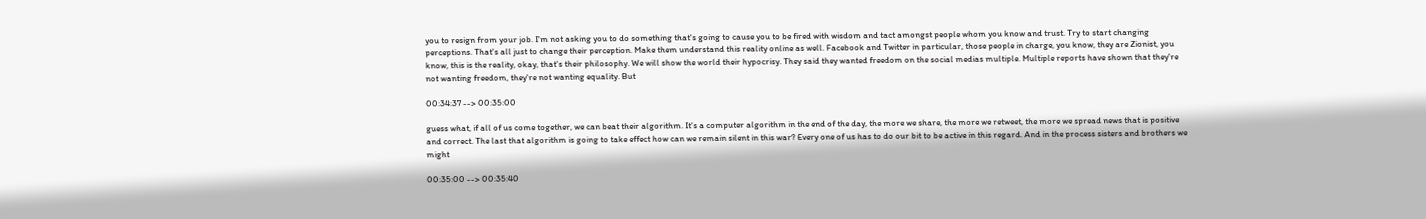you to resign from your job. I'm not asking you to do something that's going to cause you to be fired with wisdom and tact amongst people whom you know and trust. Try to start changing perceptions. That's all just to change their perception. Make them understand this reality online as well. Facebook and Twitter in particular, those people in charge, you know, they are Zionist, you know, this is the reality, okay, that's their philosophy. We will show the world their hypocrisy. They said they wanted freedom on the social medias multiple. Multiple reports have shown that they're not wanting freedom, they're not wanting equality. But

00:34:37 --> 00:35:00

guess what, if all of us come together, we can beat their algorithm. It's a computer algorithm in the end of the day, the more we share, the more we retweet, the more we spread news that is positive and correct. The last that algorithm is going to take effect how can we remain silent in this war? Every one of us has to do our bit to be active in this regard. And in the process sisters and brothers we might

00:35:00 --> 00:35:40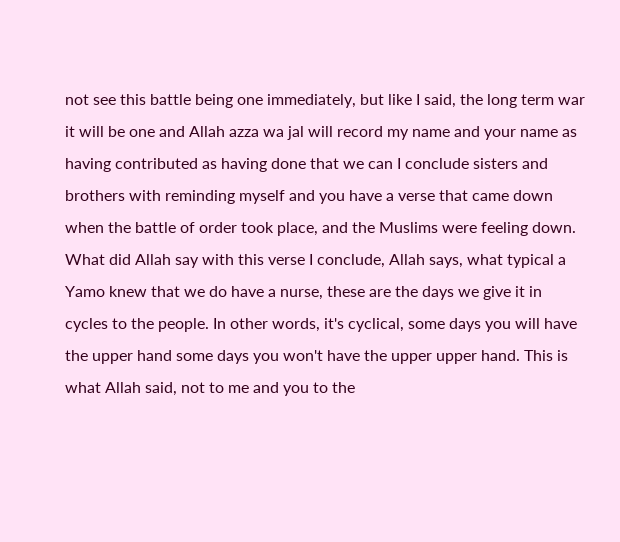not see this battle being one immediately, but like I said, the long term war it will be one and Allah azza wa jal will record my name and your name as having contributed as having done that we can I conclude sisters and brothers with reminding myself and you have a verse that came down when the battle of order took place, and the Muslims were feeling down. What did Allah say with this verse I conclude, Allah says, what typical a Yamo knew that we do have a nurse, these are the days we give it in cycles to the people. In other words, it's cyclical, some days you will have the upper hand some days you won't have the upper upper hand. This is what Allah said, not to me and you to the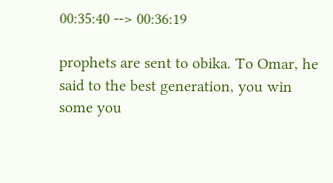00:35:40 --> 00:36:19

prophets are sent to obika. To Omar, he said to the best generation, you win some you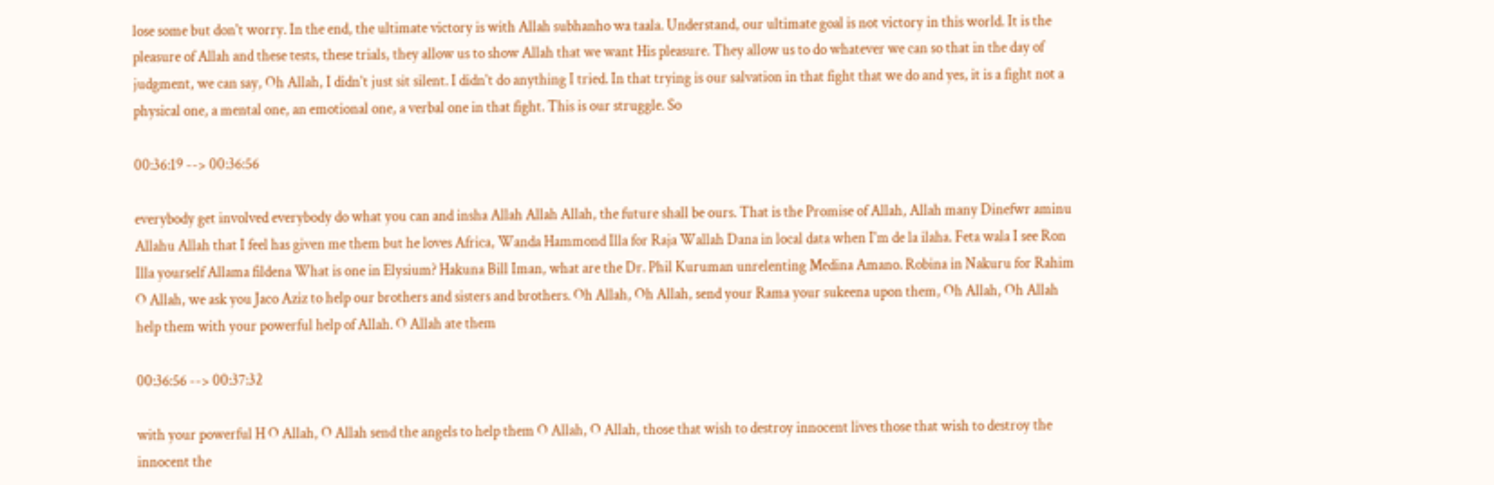lose some but don't worry. In the end, the ultimate victory is with Allah subhanho wa taala. Understand, our ultimate goal is not victory in this world. It is the pleasure of Allah and these tests, these trials, they allow us to show Allah that we want His pleasure. They allow us to do whatever we can so that in the day of judgment, we can say, Oh Allah, I didn't just sit silent. I didn't do anything I tried. In that trying is our salvation in that fight that we do and yes, it is a fight not a physical one, a mental one, an emotional one, a verbal one in that fight. This is our struggle. So

00:36:19 --> 00:36:56

everybody get involved everybody do what you can and insha Allah Allah Allah, the future shall be ours. That is the Promise of Allah, Allah many Dinefwr aminu Allahu Allah that I feel has given me them but he loves Africa, Wanda Hammond Illa for Raja Wallah Dana in local data when I'm de la ilaha. Feta wala I see Ron Illa yourself Allama fildena What is one in Elysium? Hakuna Bill Iman, what are the Dr. Phil Kuruman unrelenting Medina Amano. Robina in Nakuru for Rahim O Allah, we ask you Jaco Aziz to help our brothers and sisters and brothers. Oh Allah, Oh Allah, send your Rama your sukeena upon them, Oh Allah, Oh Allah help them with your powerful help of Allah. O Allah ate them

00:36:56 --> 00:37:32

with your powerful H O Allah, O Allah send the angels to help them O Allah, O Allah, those that wish to destroy innocent lives those that wish to destroy the innocent the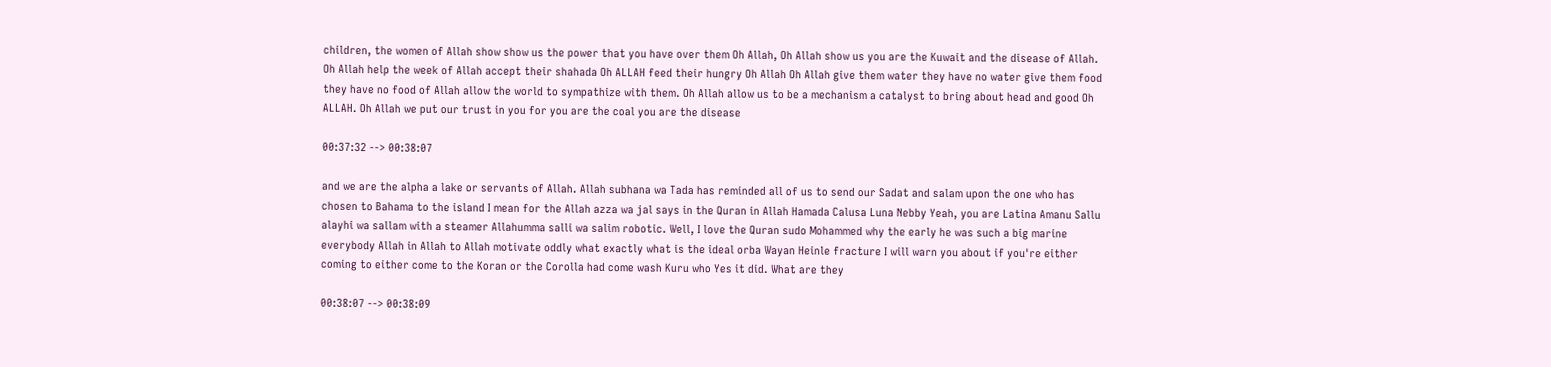children, the women of Allah show show us the power that you have over them Oh Allah, Oh Allah show us you are the Kuwait and the disease of Allah. Oh Allah help the week of Allah accept their shahada Oh ALLAH feed their hungry Oh Allah Oh Allah give them water they have no water give them food they have no food of Allah allow the world to sympathize with them. Oh Allah allow us to be a mechanism a catalyst to bring about head and good Oh ALLAH. Oh Allah we put our trust in you for you are the coal you are the disease

00:37:32 --> 00:38:07

and we are the alpha a lake or servants of Allah. Allah subhana wa Tada has reminded all of us to send our Sadat and salam upon the one who has chosen to Bahama to the island I mean for the Allah azza wa jal says in the Quran in Allah Hamada Calusa Luna Nebby Yeah, you are Latina Amanu Sallu alayhi wa sallam with a steamer Allahumma salli wa salim robotic. Well, I love the Quran sudo Mohammed why the early he was such a big marine everybody Allah in Allah to Allah motivate oddly what exactly what is the ideal orba Wayan Heinle fracture I will warn you about if you're either coming to either come to the Koran or the Corolla had come wash Kuru who Yes it did. What are they

00:38:07 --> 00:38:09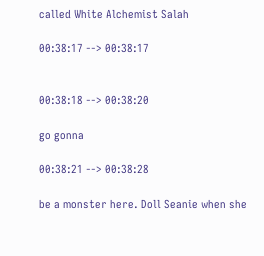called White Alchemist Salah

00:38:17 --> 00:38:17


00:38:18 --> 00:38:20

go gonna

00:38:21 --> 00:38:28

be a monster here. Doll Seanie when she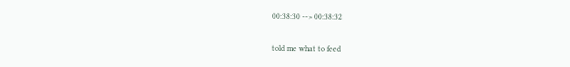00:38:30 --> 00:38:32

told me what to feed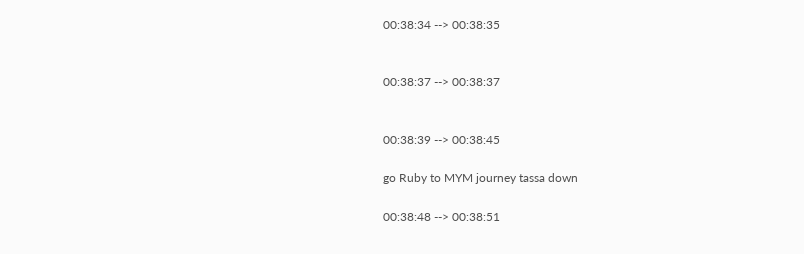00:38:34 --> 00:38:35


00:38:37 --> 00:38:37


00:38:39 --> 00:38:45

go Ruby to MYM journey tassa down

00:38:48 --> 00:38:51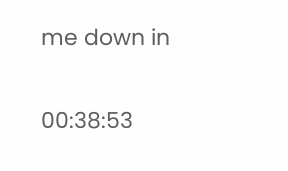me down in

00:38:53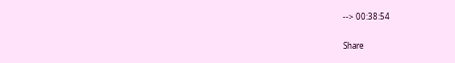--> 00:38:54


Share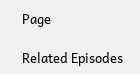Page

Related Episodes